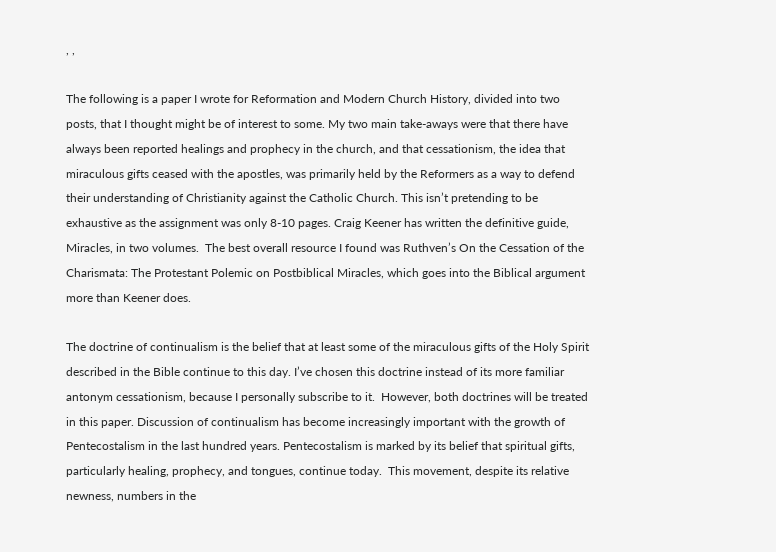, ,

The following is a paper I wrote for Reformation and Modern Church History, divided into two posts, that I thought might be of interest to some. My two main take-aways were that there have always been reported healings and prophecy in the church, and that cessationism, the idea that miraculous gifts ceased with the apostles, was primarily held by the Reformers as a way to defend their understanding of Christianity against the Catholic Church. This isn’t pretending to be exhaustive as the assignment was only 8-10 pages. Craig Keener has written the definitive guide, Miracles, in two volumes.  The best overall resource I found was Ruthven’s On the Cessation of the Charismata: The Protestant Polemic on Postbiblical Miracles, which goes into the Biblical argument more than Keener does.

The doctrine of continualism is the belief that at least some of the miraculous gifts of the Holy Spirit described in the Bible continue to this day. I’ve chosen this doctrine instead of its more familiar antonym cessationism, because I personally subscribe to it.  However, both doctrines will be treated in this paper. Discussion of continualism has become increasingly important with the growth of Pentecostalism in the last hundred years. Pentecostalism is marked by its belief that spiritual gifts, particularly healing, prophecy, and tongues, continue today.  This movement, despite its relative newness, numbers in the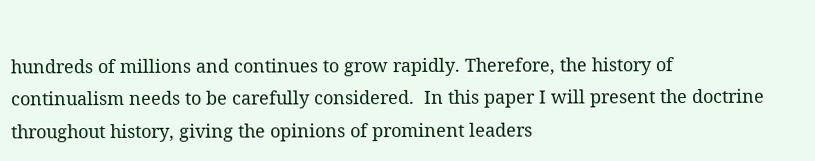hundreds of millions and continues to grow rapidly. Therefore, the history of continualism needs to be carefully considered.  In this paper I will present the doctrine throughout history, giving the opinions of prominent leaders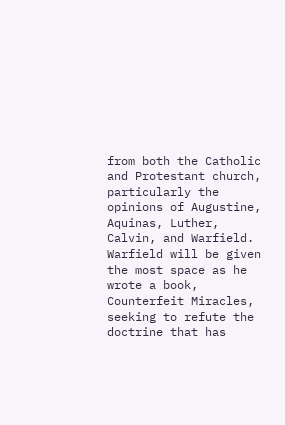from both the Catholic and Protestant church, particularly the opinions of Augustine, Aquinas, Luther, Calvin, and Warfield. Warfield will be given the most space as he wrote a book, Counterfeit Miracles, seeking to refute the doctrine that has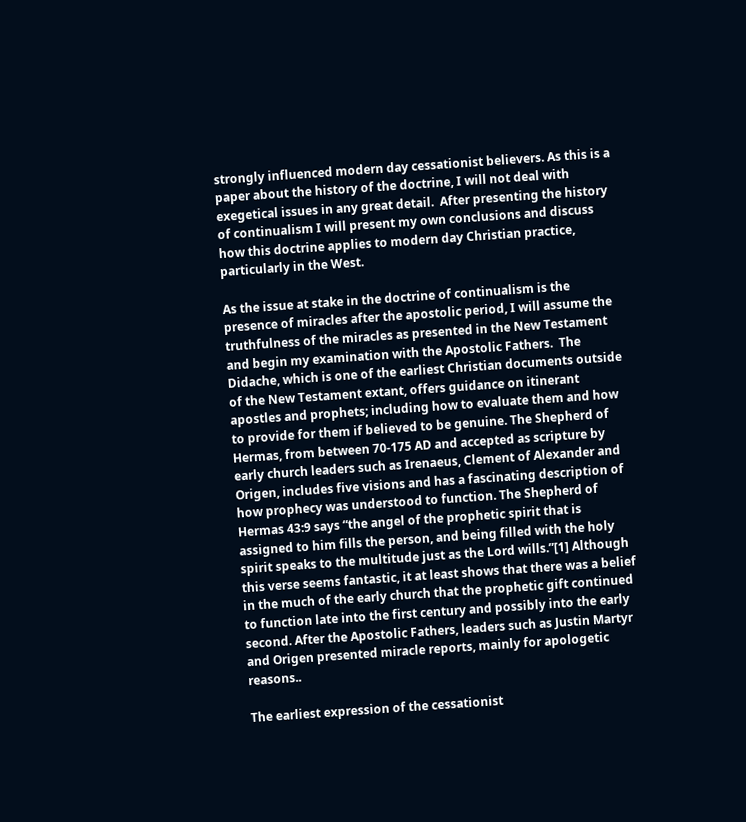strongly influenced modern day cessationist believers. As this is a paper about the history of the doctrine, I will not deal with exegetical issues in any great detail.  After presenting the history of continualism I will present my own conclusions and discuss how this doctrine applies to modern day Christian practice, particularly in the West.

As the issue at stake in the doctrine of continualism is the presence of miracles after the apostolic period, I will assume the truthfulness of the miracles as presented in the New Testament and begin my examination with the Apostolic Fathers.  The Didache, which is one of the earliest Christian documents outside of the New Testament extant, offers guidance on itinerant apostles and prophets; including how to evaluate them and how to provide for them if believed to be genuine. The Shepherd of Hermas, from between 70-175 AD and accepted as scripture by early church leaders such as Irenaeus, Clement of Alexander and Origen, includes five visions and has a fascinating description of how prophecy was understood to function. The Shepherd of Hermas 43:9 says “the angel of the prophetic spirit that is assigned to him fills the person, and being filled with the holy spirit speaks to the multitude just as the Lord wills.”[1] Although this verse seems fantastic, it at least shows that there was a belief in the much of the early church that the prophetic gift continued to function late into the first century and possibly into the early second. After the Apostolic Fathers, leaders such as Justin Martyr and Origen presented miracle reports, mainly for apologetic reasons..

The earliest expression of the cessationist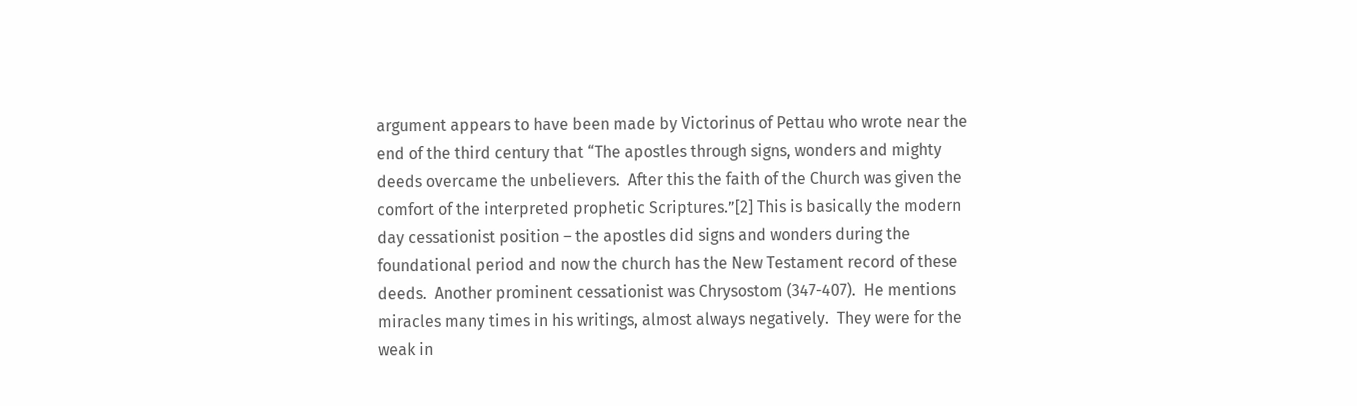argument appears to have been made by Victorinus of Pettau who wrote near the end of the third century that “The apostles through signs, wonders and mighty deeds overcame the unbelievers.  After this the faith of the Church was given the comfort of the interpreted prophetic Scriptures.”[2] This is basically the modern day cessationist position – the apostles did signs and wonders during the foundational period and now the church has the New Testament record of these deeds.  Another prominent cessationist was Chrysostom (347-407).  He mentions miracles many times in his writings, almost always negatively.  They were for the weak in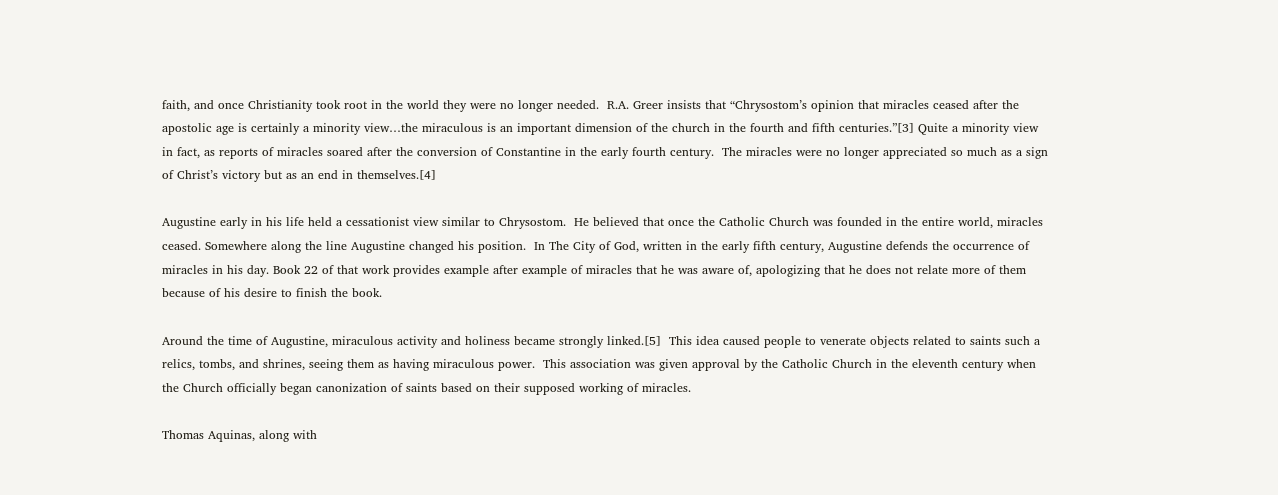faith, and once Christianity took root in the world they were no longer needed.  R.A. Greer insists that “Chrysostom’s opinion that miracles ceased after the apostolic age is certainly a minority view…the miraculous is an important dimension of the church in the fourth and fifth centuries.”[3] Quite a minority view in fact, as reports of miracles soared after the conversion of Constantine in the early fourth century.  The miracles were no longer appreciated so much as a sign of Christ’s victory but as an end in themselves.[4]

Augustine early in his life held a cessationist view similar to Chrysostom.  He believed that once the Catholic Church was founded in the entire world, miracles ceased. Somewhere along the line Augustine changed his position.  In The City of God, written in the early fifth century, Augustine defends the occurrence of miracles in his day. Book 22 of that work provides example after example of miracles that he was aware of, apologizing that he does not relate more of them because of his desire to finish the book.

Around the time of Augustine, miraculous activity and holiness became strongly linked.[5]  This idea caused people to venerate objects related to saints such a relics, tombs, and shrines, seeing them as having miraculous power.  This association was given approval by the Catholic Church in the eleventh century when the Church officially began canonization of saints based on their supposed working of miracles.

Thomas Aquinas, along with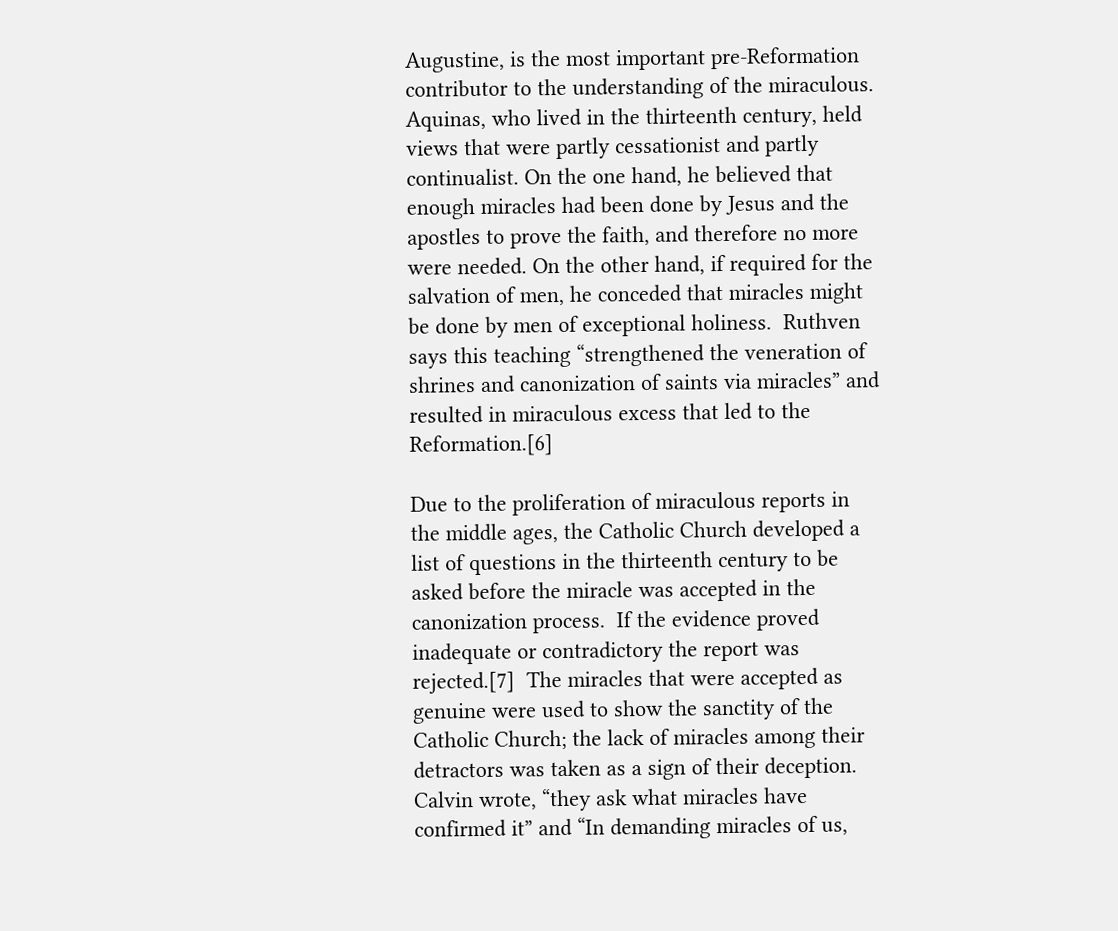Augustine, is the most important pre-Reformation contributor to the understanding of the miraculous. Aquinas, who lived in the thirteenth century, held views that were partly cessationist and partly continualist. On the one hand, he believed that enough miracles had been done by Jesus and the apostles to prove the faith, and therefore no more were needed. On the other hand, if required for the salvation of men, he conceded that miracles might be done by men of exceptional holiness.  Ruthven says this teaching “strengthened the veneration of shrines and canonization of saints via miracles” and resulted in miraculous excess that led to the Reformation.[6]

Due to the proliferation of miraculous reports in the middle ages, the Catholic Church developed a list of questions in the thirteenth century to be asked before the miracle was accepted in the canonization process.  If the evidence proved inadequate or contradictory the report was rejected.[7]  The miracles that were accepted as genuine were used to show the sanctity of the Catholic Church; the lack of miracles among their detractors was taken as a sign of their deception. Calvin wrote, “they ask what miracles have confirmed it” and “In demanding miracles of us,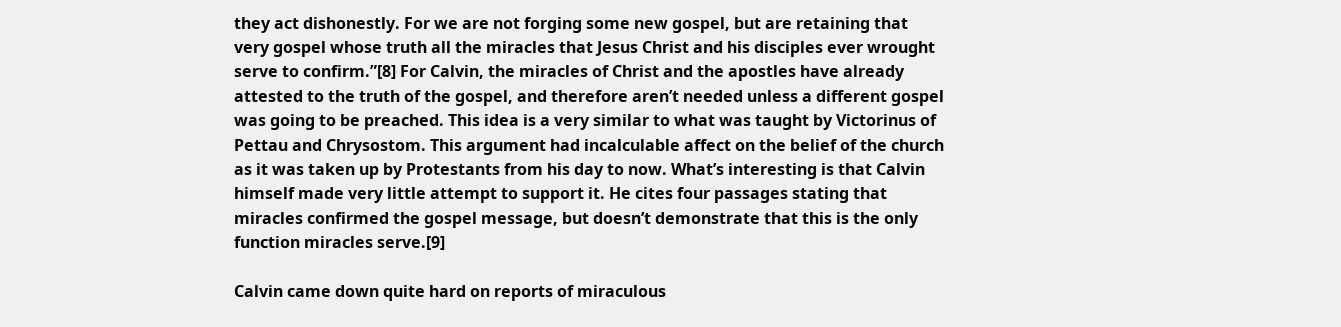they act dishonestly. For we are not forging some new gospel, but are retaining that very gospel whose truth all the miracles that Jesus Christ and his disciples ever wrought serve to confirm.”[8] For Calvin, the miracles of Christ and the apostles have already attested to the truth of the gospel, and therefore aren’t needed unless a different gospel was going to be preached. This idea is a very similar to what was taught by Victorinus of Pettau and Chrysostom. This argument had incalculable affect on the belief of the church as it was taken up by Protestants from his day to now. What’s interesting is that Calvin himself made very little attempt to support it. He cites four passages stating that miracles confirmed the gospel message, but doesn’t demonstrate that this is the only function miracles serve.[9]

Calvin came down quite hard on reports of miraculous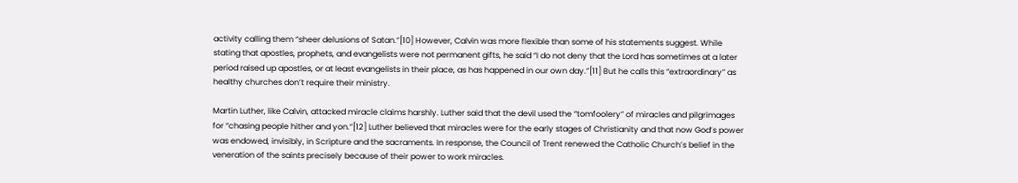activity calling them “sheer delusions of Satan.”[10] However, Calvin was more flexible than some of his statements suggest. While stating that apostles, prophets, and evangelists were not permanent gifts, he said “I do not deny that the Lord has sometimes at a later period raised up apostles, or at least evangelists in their place, as has happened in our own day.”[11] But he calls this “extraordinary” as healthy churches don’t require their ministry.

Martin Luther, like Calvin, attacked miracle claims harshly. Luther said that the devil used the “tomfoolery” of miracles and pilgrimages for “chasing people hither and yon.”[12] Luther believed that miracles were for the early stages of Christianity and that now God’s power was endowed, invisibly, in Scripture and the sacraments. In response, the Council of Trent renewed the Catholic Church’s belief in the veneration of the saints precisely because of their power to work miracles.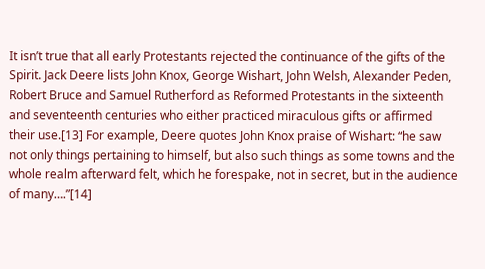It isn’t true that all early Protestants rejected the continuance of the gifts of the Spirit. Jack Deere lists John Knox, George Wishart, John Welsh, Alexander Peden, Robert Bruce and Samuel Rutherford as Reformed Protestants in the sixteenth and seventeenth centuries who either practiced miraculous gifts or affirmed their use.[13] For example, Deere quotes John Knox praise of Wishart: “he saw not only things pertaining to himself, but also such things as some towns and the whole realm afterward felt, which he forespake, not in secret, but in the audience of many….”[14]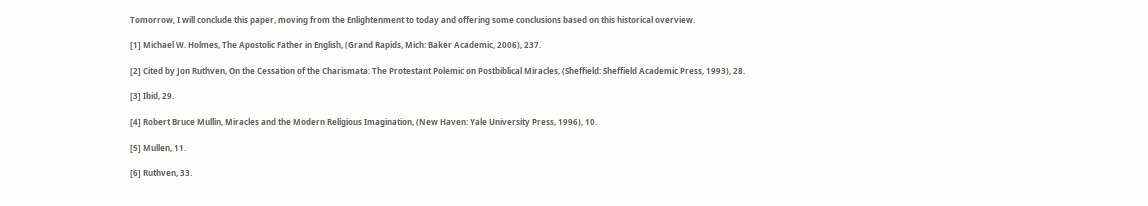Tomorrow, I will conclude this paper, moving from the Enlightenment to today and offering some conclusions based on this historical overview.

[1] Michael W. Holmes, The Apostolic Father in English, (Grand Rapids, Mich: Baker Academic, 2006), 237.

[2] Cited by Jon Ruthven, On the Cessation of the Charismata: The Protestant Polemic on Postbiblical Miracles, (Sheffield: Sheffield Academic Press, 1993), 28.

[3] Ibid, 29.

[4] Robert Bruce Mullin, Miracles and the Modern Religious Imagination, (New Haven: Yale University Press, 1996), 10.

[5] Mullen, 11.

[6] Ruthven, 33.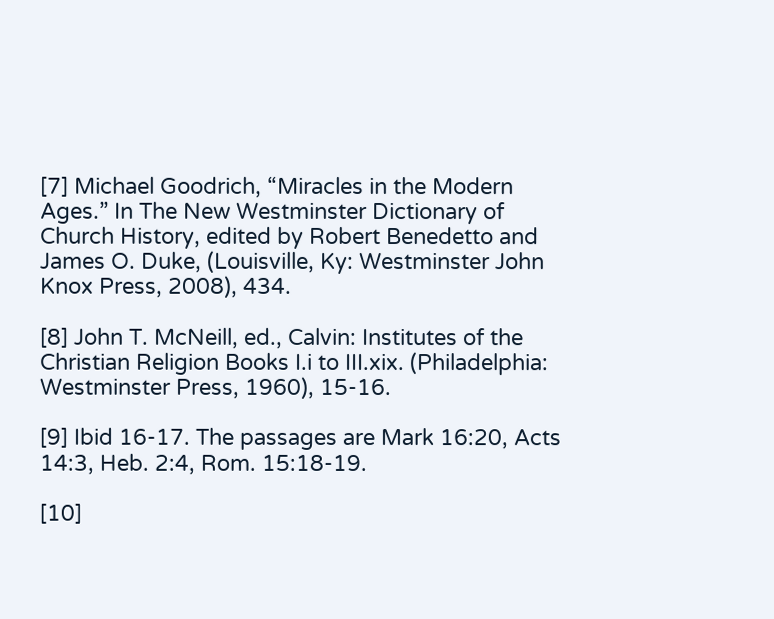[7] Michael Goodrich, “Miracles in the Modern Ages.” In The New Westminster Dictionary of Church History, edited by Robert Benedetto and James O. Duke, (Louisville, Ky: Westminster John Knox Press, 2008), 434.

[8] John T. McNeill, ed., Calvin: Institutes of the Christian Religion Books I.i to III.xix. (Philadelphia: Westminster Press, 1960), 15-16.

[9] Ibid 16-17. The passages are Mark 16:20, Acts 14:3, Heb. 2:4, Rom. 15:18-19.

[10]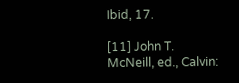Ibid, 17.

[11] John T. McNeill, ed., Calvin: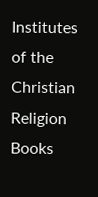Institutes of the Christian Religion Books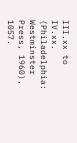III.xx to IV.xx. (Philadelphia: Westminster Press, 1960), 1057.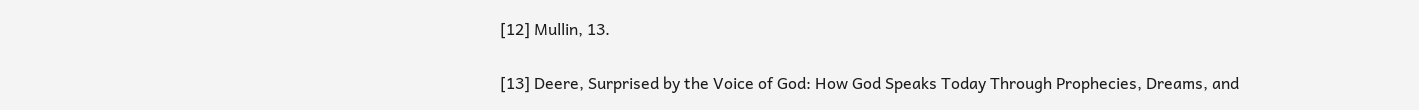[12] Mullin, 13.

[13] Deere, Surprised by the Voice of God: How God Speaks Today Through Prophecies, Dreams, and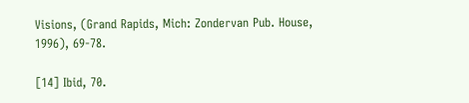Visions, (Grand Rapids, Mich: Zondervan Pub. House, 1996), 69-78.

[14] Ibid, 70.